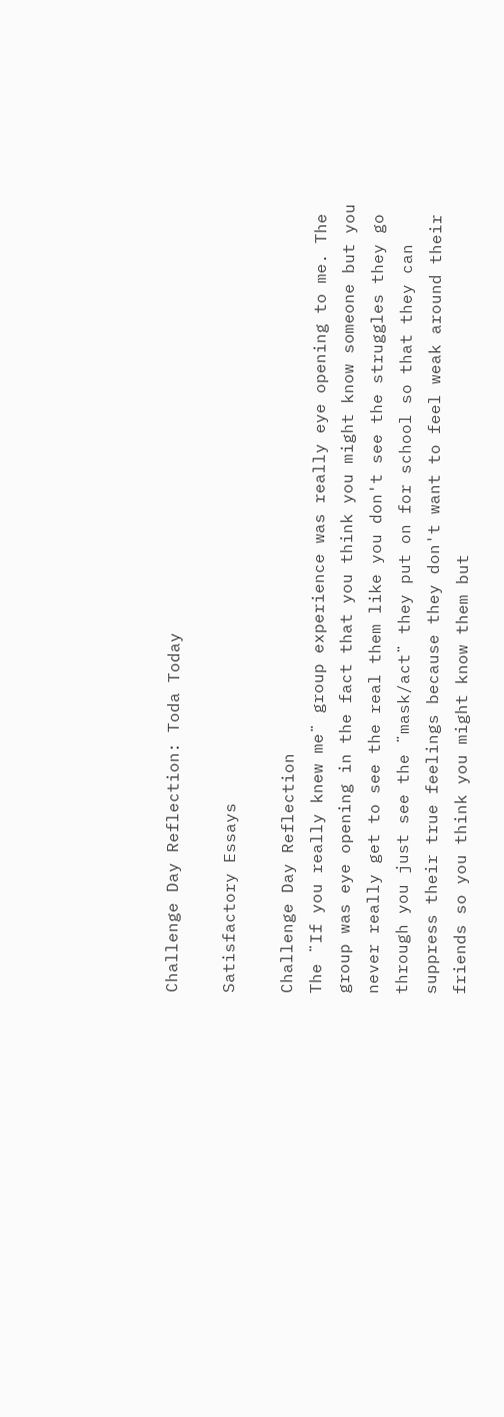Challenge Day Reflection: Toda Today

Satisfactory Essays

Challenge Day Reflection
The ¨If you really knew me¨ group experience was really eye opening to me. The group was eye opening in the fact that you think you might know someone but you never really get to see the real them like you don't see the struggles they go through you just see the ¨mask/act¨ they put on for school so that they can suppress their true feelings because they don't want to feel weak around their friends so you think you might know them but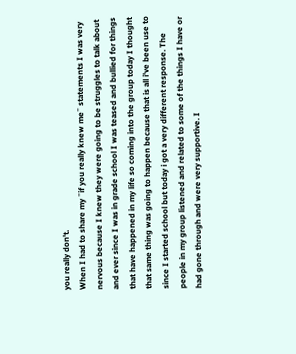you really don't.
When I had to share my ¨if you really knew me¨ statements I was very nervous because I knew they were going to be struggles to talk about and ever since I was in grade school I was teased and bullied for things that have happened in my life so coming into the group today I thought that same thing was going to happen because that is all i've been use to since I started school but today i got a very different response. The people in my group listened and related to some of the things I have or had gone through and were very supportive. I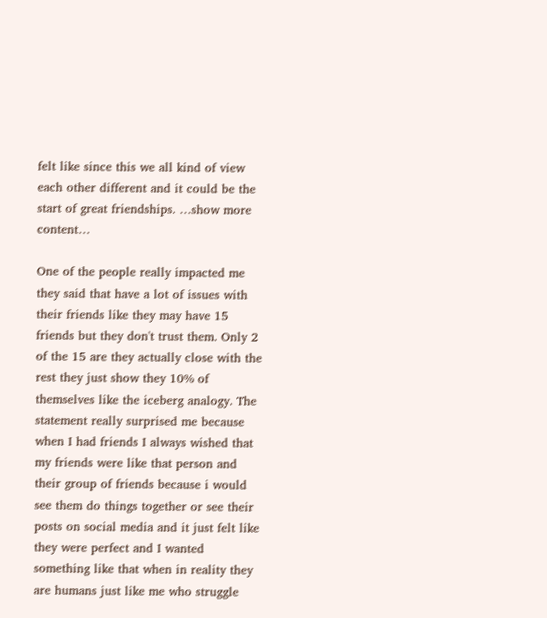felt like since this we all kind of view each other different and it could be the start of great friendships. …show more content…

One of the people really impacted me they said that have a lot of issues with their friends like they may have 15 friends but they don't trust them. Only 2 of the 15 are they actually close with the rest they just show they 10% of themselves like the iceberg analogy. The statement really surprised me because when I had friends I always wished that my friends were like that person and their group of friends because i would see them do things together or see their posts on social media and it just felt like they were perfect and I wanted something like that when in reality they are humans just like me who struggle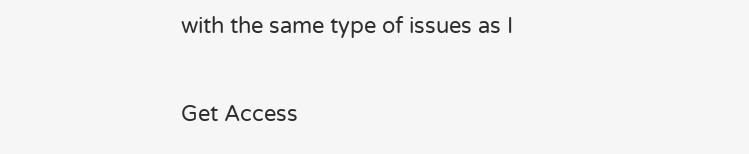with the same type of issues as I

Get Access